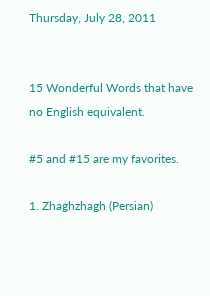Thursday, July 28, 2011


15 Wonderful Words that have no English equivalent.

#5 and #15 are my favorites.

1. Zhaghzhagh (Persian)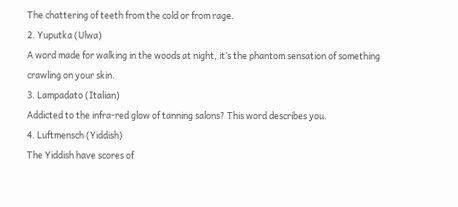The chattering of teeth from the cold or from rage.
2. Yuputka (Ulwa)
A word made for walking in the woods at night, it’s the phantom sensation of something crawling on your skin.
3. Lampadato (Italian)
Addicted to the infra-red glow of tanning salons? This word describes you.
4. Luftmensch (Yiddish)
The Yiddish have scores of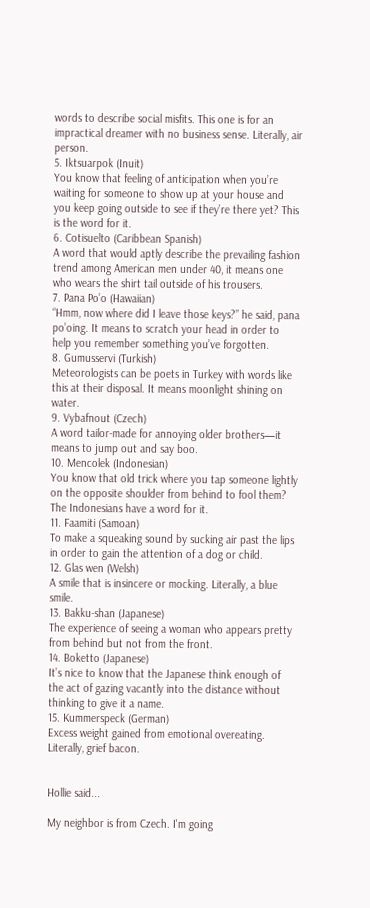words to describe social misfits. This one is for an impractical dreamer with no business sense. Literally, air person.
5. Iktsuarpok (Inuit)
You know that feeling of anticipation when you’re waiting for someone to show up at your house and you keep going outside to see if they’re there yet? This is the word for it.
6. Cotisuelto (Caribbean Spanish)
A word that would aptly describe the prevailing fashion trend among American men under 40, it means one who wears the shirt tail outside of his trousers.
7. Pana Po’o (Hawaiian)
“Hmm, now where did I leave those keys?” he said, pana po’oing. It means to scratch your head in order to help you remember something you’ve forgotten.
8. Gumusservi (Turkish)
Meteorologists can be poets in Turkey with words like this at their disposal. It means moonlight shining on water.
9. Vybafnout (Czech)
A word tailor-made for annoying older brothers—it means to jump out and say boo.
10. Mencolek (Indonesian)
You know that old trick where you tap someone lightly on the opposite shoulder from behind to fool them? The Indonesians have a word for it.
11. Faamiti (Samoan)
To make a squeaking sound by sucking air past the lips in order to gain the attention of a dog or child.
12. Glas wen (Welsh)
A smile that is insincere or mocking. Literally, a blue smile.
13. Bakku-shan (Japanese)
The experience of seeing a woman who appears pretty from behind but not from the front.
14. Boketto (Japanese)
It’s nice to know that the Japanese think enough of the act of gazing vacantly into the distance without thinking to give it a name.
15. Kummerspeck (German)
Excess weight gained from emotional overeating. Literally, grief bacon.


Hollie said...

My neighbor is from Czech. I'm going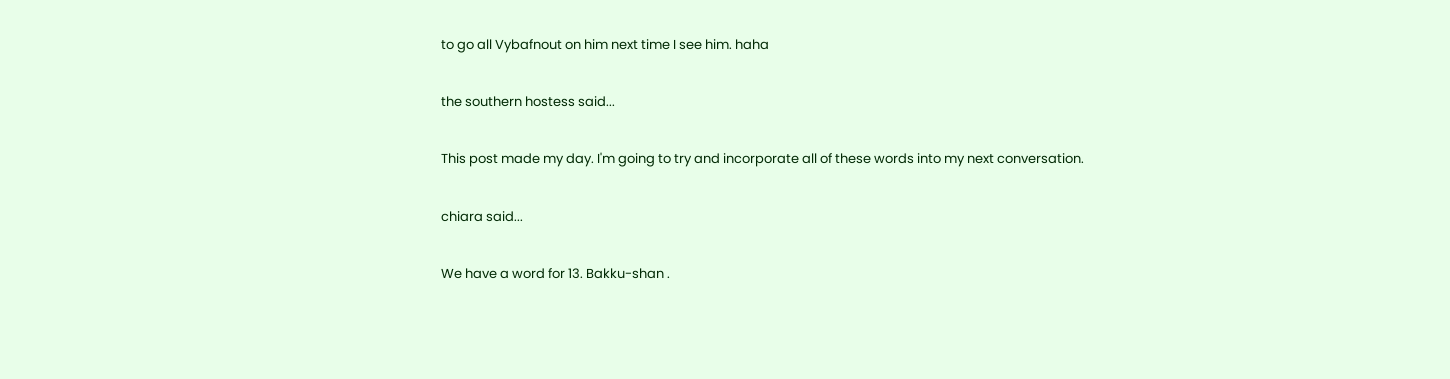to go all Vybafnout on him next time I see him. haha

the southern hostess said...

This post made my day. I'm going to try and incorporate all of these words into my next conversation.

chiara said...

We have a word for 13. Bakku-shan .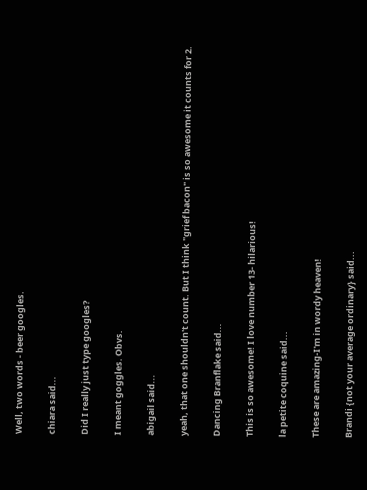Well, two words - beer googles.

chiara said...

Did I really just type googles?

I meant goggles. Obvs.

abigail said...

yeah, that one shouldn't count. But I think "grief bacon" is so awesome it counts for 2.

Dancing Branflake said...

This is so awesome! I love number 13- hilarious!

la petite coquine said...

These are amazing-I'm in wordy heaven!

Brandi {not your average ordinary} said...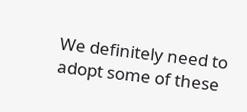We definitely need to adopt some of these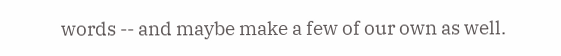words -- and maybe make a few of our own as well.